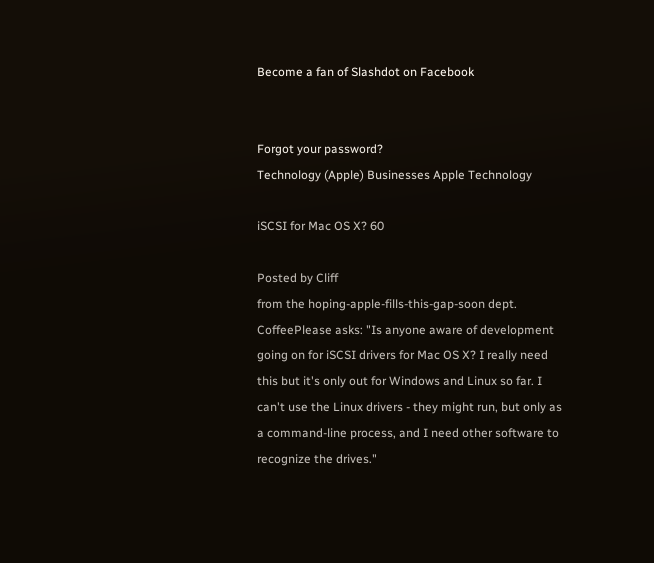Become a fan of Slashdot on Facebook


Forgot your password?
Technology (Apple) Businesses Apple Technology

iSCSI for Mac OS X? 60

Posted by Cliff
from the hoping-apple-fills-this-gap-soon dept.
CoffeePlease asks: "Is anyone aware of development going on for iSCSI drivers for Mac OS X? I really need this but it's only out for Windows and Linux so far. I can't use the Linux drivers - they might run, but only as a command-line process, and I need other software to recognize the drives."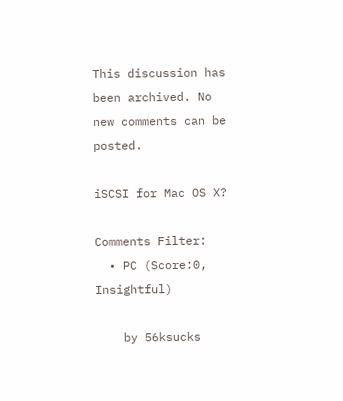This discussion has been archived. No new comments can be posted.

iSCSI for Mac OS X?

Comments Filter:
  • PC (Score:0, Insightful)

    by 56ksucks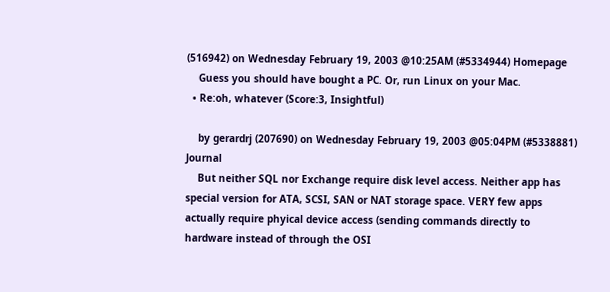(516942) on Wednesday February 19, 2003 @10:25AM (#5334944) Homepage
    Guess you should have bought a PC. Or, run Linux on your Mac.
  • Re:oh, whatever (Score:3, Insightful)

    by gerardrj (207690) on Wednesday February 19, 2003 @05:04PM (#5338881) Journal
    But neither SQL nor Exchange require disk level access. Neither app has special version for ATA, SCSI, SAN or NAT storage space. VERY few apps actually require phyical device access (sending commands directly to hardware instead of through the OSI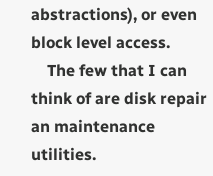abstractions), or even block level access.
    The few that I can think of are disk repair an maintenance utilities.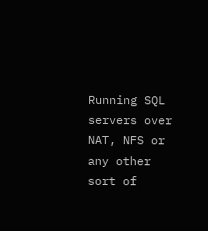Running SQL servers over NAT, NFS or any other sort of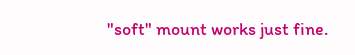"soft" mount works just fine.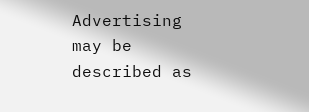Advertising may be described as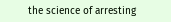the science of arresting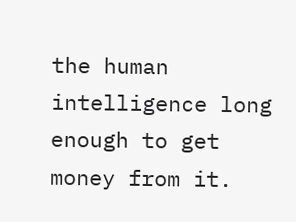the human intelligence long enough to get money from it.